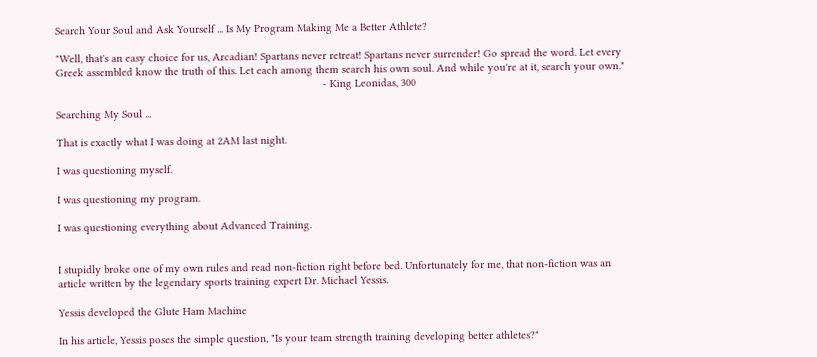Search Your Soul and Ask Yourself ... Is My Program Making Me a Better Athlete?

"Well, that's an easy choice for us, Arcadian! Spartans never retreat! Spartans never surrender! Go spread the word. Let every Greek assembled know the truth of this. Let each among them search his own soul. And while you're at it, search your own."
                                                                                         - King Leonidas, 300

Searching My Soul ...

That is exactly what I was doing at 2AM last night.

I was questioning myself.

I was questioning my program.

I was questioning everything about Advanced Training.


I stupidly broke one of my own rules and read non-fiction right before bed. Unfortunately for me, that non-fiction was an article written by the legendary sports training expert Dr. Michael Yessis.

Yessis developed the Glute Ham Machine

In his article, Yessis poses the simple question, "Is your team strength training developing better athletes?"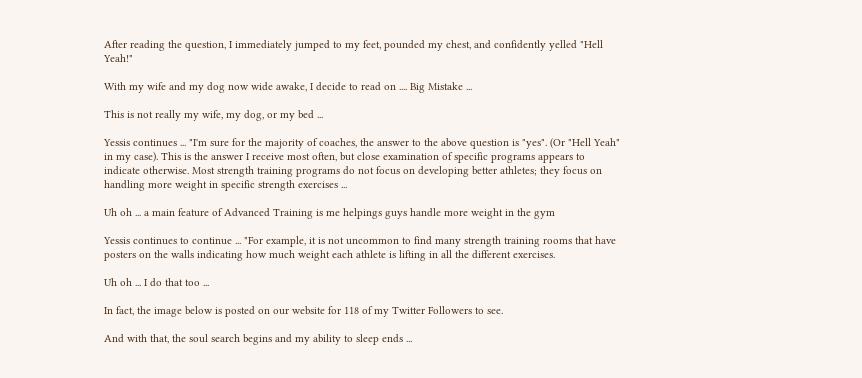After reading the question, I immediately jumped to my feet, pounded my chest, and confidently yelled "Hell Yeah!"

With my wife and my dog now wide awake, I decide to read on .... Big Mistake ...

This is not really my wife, my dog, or my bed ...

Yessis continues ... "I'm sure for the majority of coaches, the answer to the above question is "yes". (Or "Hell Yeah" in my case). This is the answer I receive most often, but close examination of specific programs appears to indicate otherwise. Most strength training programs do not focus on developing better athletes; they focus on handling more weight in specific strength exercises ...

Uh oh ... a main feature of Advanced Training is me helpings guys handle more weight in the gym

Yessis continues to continue ... "For example, it is not uncommon to find many strength training rooms that have posters on the walls indicating how much weight each athlete is lifting in all the different exercises.

Uh oh ... I do that too ...

In fact, the image below is posted on our website for 118 of my Twitter Followers to see.

And with that, the soul search begins and my ability to sleep ends ...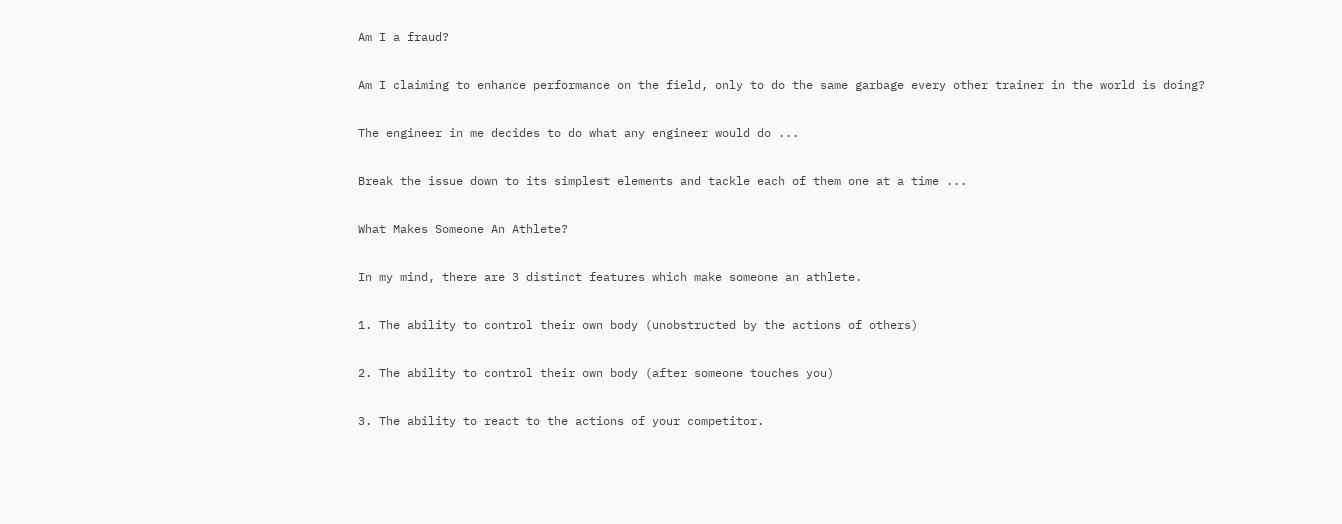Am I a fraud?

Am I claiming to enhance performance on the field, only to do the same garbage every other trainer in the world is doing?

The engineer in me decides to do what any engineer would do ...

Break the issue down to its simplest elements and tackle each of them one at a time ...

What Makes Someone An Athlete?

In my mind, there are 3 distinct features which make someone an athlete.

1. The ability to control their own body (unobstructed by the actions of others)

2. The ability to control their own body (after someone touches you)

3. The ability to react to the actions of your competitor.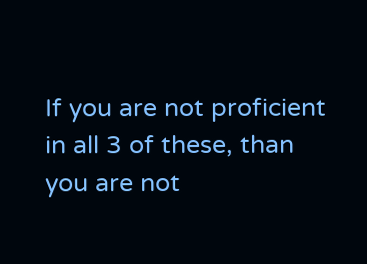If you are not proficient in all 3 of these, than you are not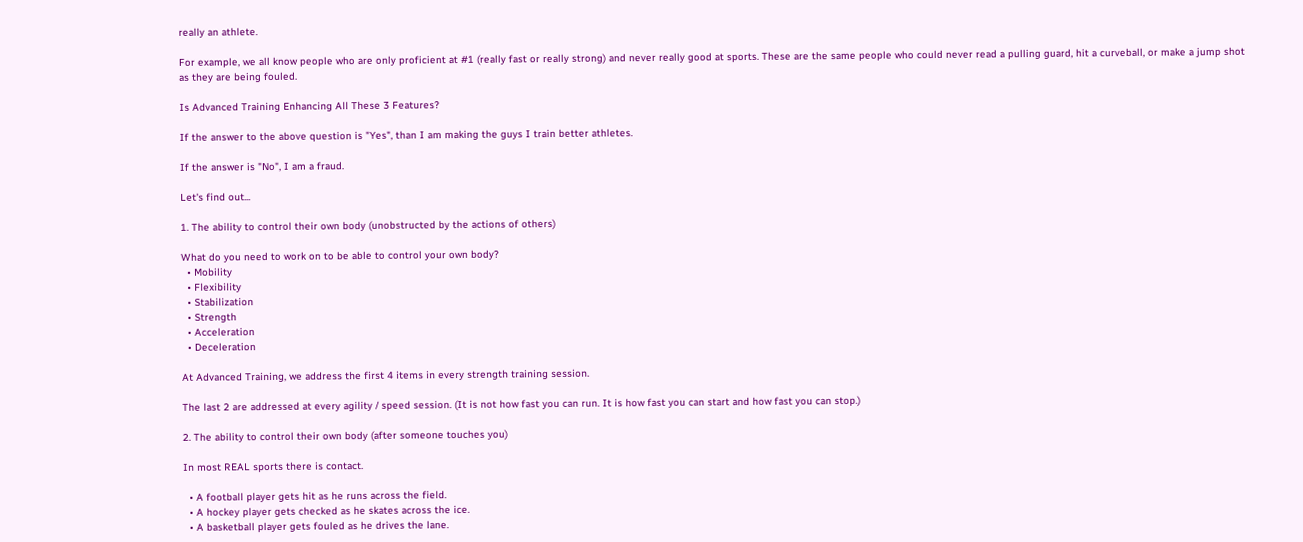really an athlete.

For example, we all know people who are only proficient at #1 (really fast or really strong) and never really good at sports. These are the same people who could never read a pulling guard, hit a curveball, or make a jump shot as they are being fouled.

Is Advanced Training Enhancing All These 3 Features?

If the answer to the above question is "Yes", than I am making the guys I train better athletes.

If the answer is "No", I am a fraud.

Let's find out...

1. The ability to control their own body (unobstructed by the actions of others)

What do you need to work on to be able to control your own body?
  • Mobility
  • Flexibility
  • Stabilization
  • Strength
  • Acceleration
  • Deceleration

At Advanced Training, we address the first 4 items in every strength training session.

The last 2 are addressed at every agility / speed session. (It is not how fast you can run. It is how fast you can start and how fast you can stop.)

2. The ability to control their own body (after someone touches you)

In most REAL sports there is contact.

  • A football player gets hit as he runs across the field.
  • A hockey player gets checked as he skates across the ice.
  • A basketball player gets fouled as he drives the lane.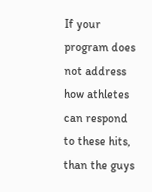If your program does not address how athletes can respond to these hits, than the guys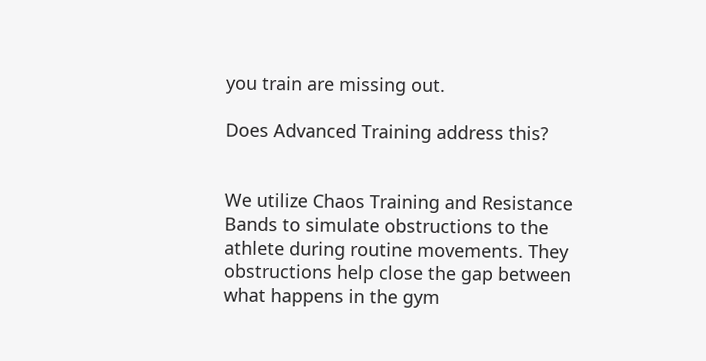you train are missing out.

Does Advanced Training address this?


We utilize Chaos Training and Resistance Bands to simulate obstructions to the athlete during routine movements. They obstructions help close the gap between what happens in the gym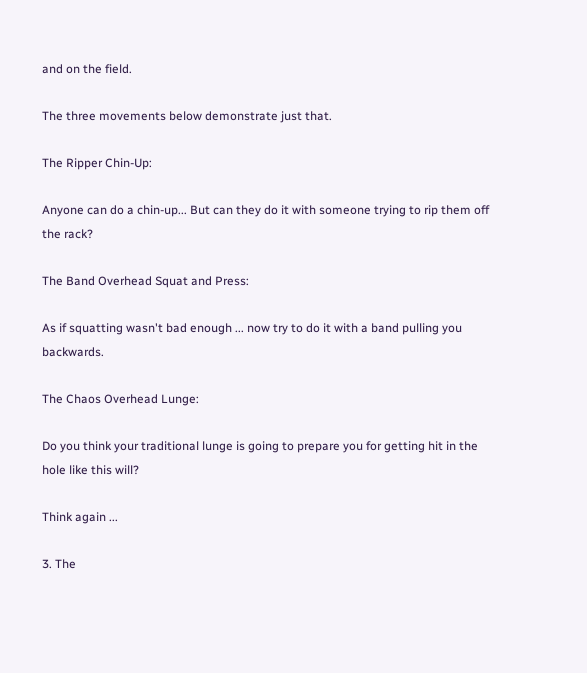and on the field.

The three movements below demonstrate just that.

The Ripper Chin-Up:

Anyone can do a chin-up... But can they do it with someone trying to rip them off the rack?

The Band Overhead Squat and Press:

As if squatting wasn't bad enough ... now try to do it with a band pulling you backwards.

The Chaos Overhead Lunge:

Do you think your traditional lunge is going to prepare you for getting hit in the hole like this will?

Think again ...

3. The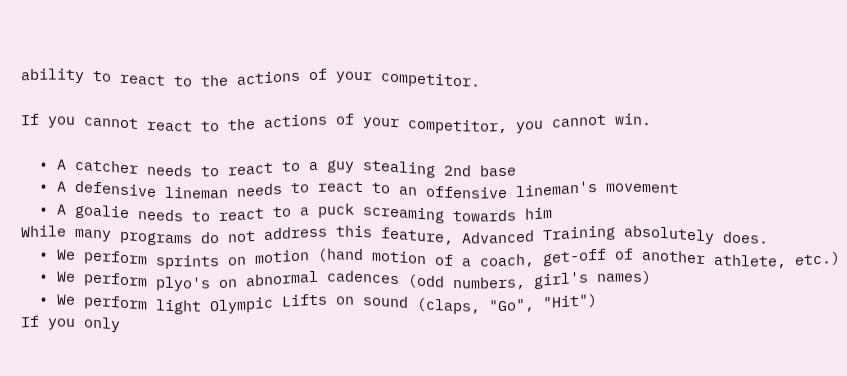ability to react to the actions of your competitor.

If you cannot react to the actions of your competitor, you cannot win.

  • A catcher needs to react to a guy stealing 2nd base
  • A defensive lineman needs to react to an offensive lineman's movement
  • A goalie needs to react to a puck screaming towards him
While many programs do not address this feature, Advanced Training absolutely does.
  • We perform sprints on motion (hand motion of a coach, get-off of another athlete, etc.)
  • We perform plyo's on abnormal cadences (odd numbers, girl's names)
  • We perform light Olympic Lifts on sound (claps, "Go", "Hit")
If you only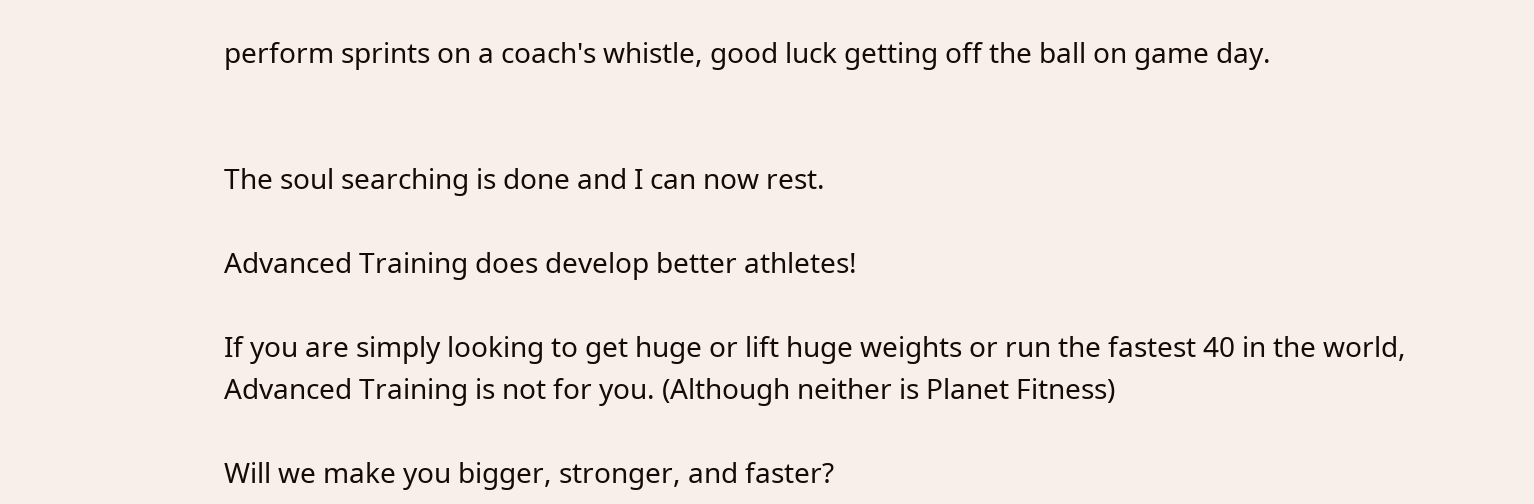perform sprints on a coach's whistle, good luck getting off the ball on game day.


The soul searching is done and I can now rest.

Advanced Training does develop better athletes!

If you are simply looking to get huge or lift huge weights or run the fastest 40 in the world, Advanced Training is not for you. (Although neither is Planet Fitness)

Will we make you bigger, stronger, and faster?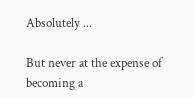Absolutely ...

But never at the expense of becoming a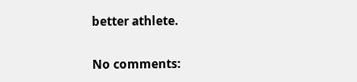better athlete.

No comments: